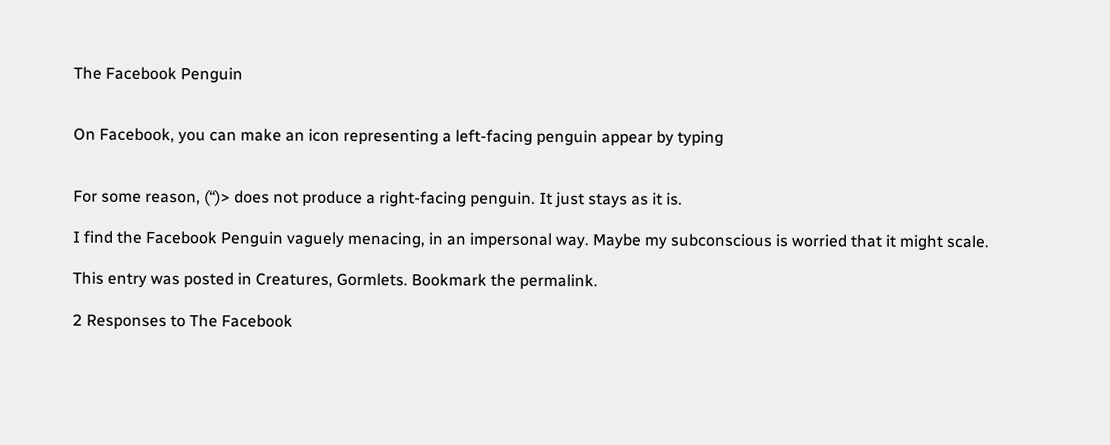The Facebook Penguin


On Facebook, you can make an icon representing a left-facing penguin appear by typing


For some reason, (“)> does not produce a right-facing penguin. It just stays as it is.

I find the Facebook Penguin vaguely menacing, in an impersonal way. Maybe my subconscious is worried that it might scale.

This entry was posted in Creatures, Gormlets. Bookmark the permalink.

2 Responses to The Facebook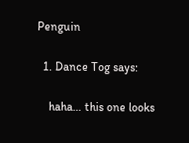Penguin

  1. Dance Tog says:

    haha… this one looks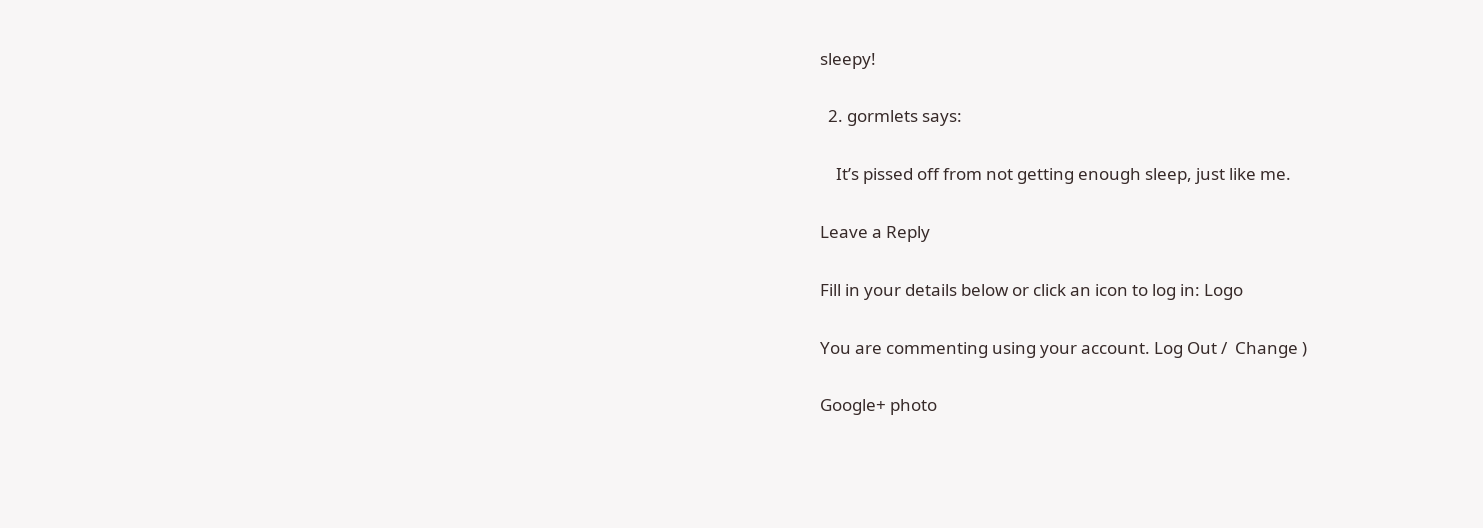sleepy!

  2. gormlets says:

    It’s pissed off from not getting enough sleep, just like me.

Leave a Reply

Fill in your details below or click an icon to log in: Logo

You are commenting using your account. Log Out /  Change )

Google+ photo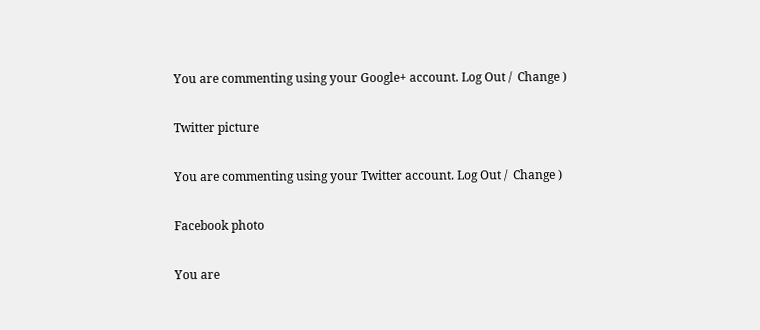You are commenting using your Google+ account. Log Out /  Change )

Twitter picture

You are commenting using your Twitter account. Log Out /  Change )

Facebook photo

You are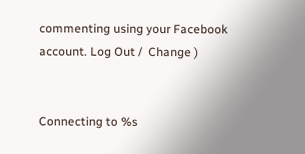commenting using your Facebook account. Log Out /  Change )


Connecting to %s